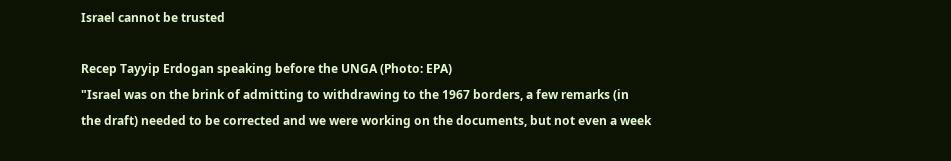Israel cannot be trusted

Recep Tayyip Erdogan speaking before the UNGA (Photo: EPA)
"Israel was on the brink of admitting to withdrawing to the 1967 borders, a few remarks (in the draft) needed to be corrected and we were working on the documents, but not even a week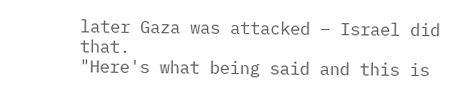later Gaza was attacked – Israel did that.
"Here's what being said and this is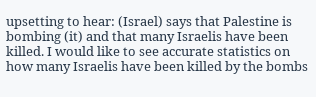upsetting to hear: (Israel) says that Palestine is bombing (it) and that many Israelis have been killed. I would like to see accurate statistics on how many Israelis have been killed by the bombs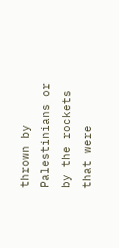thrown by Palestinians or by the rockets that were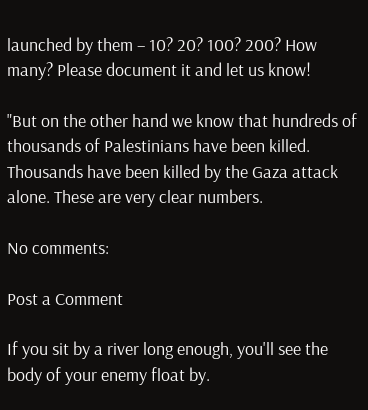launched by them – 10? 20? 100? 200? How many? Please document it and let us know!

"But on the other hand we know that hundreds of thousands of Palestinians have been killed. Thousands have been killed by the Gaza attack alone. These are very clear numbers.

No comments:

Post a Comment

If you sit by a river long enough, you'll see the body of your enemy float by.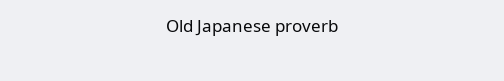Old Japanese proverb